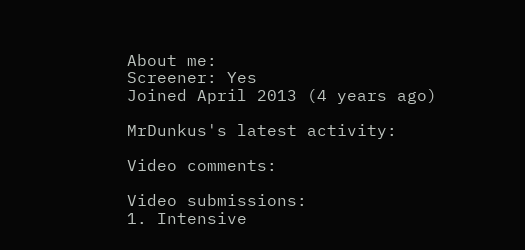About me:
Screener: Yes
Joined April 2013 (4 years ago)

MrDunkus's latest activity:

Video comments:

Video submissions:
1. Intensive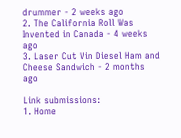drummer - 2 weeks ago
2. The California Roll Was Invented in Canada - 4 weeks ago
3. Laser Cut Vin Diesel Ham and Cheese Sandwich - 2 months ago

Link submissions:
1. Home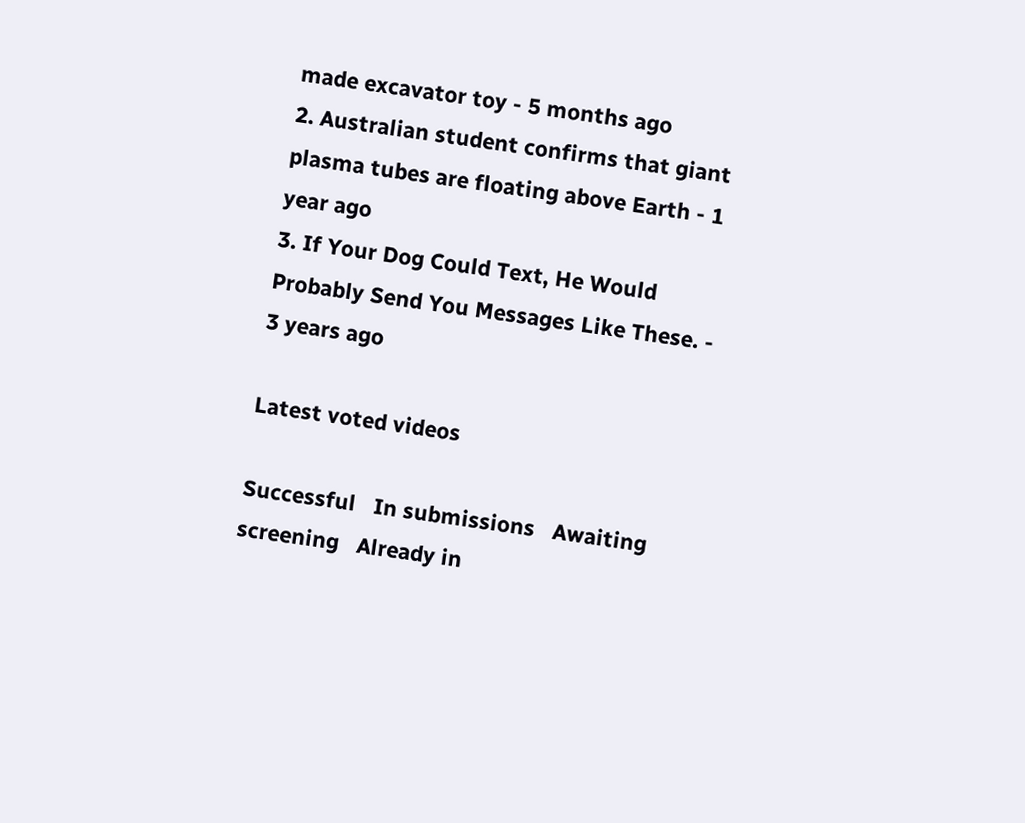made excavator toy - 5 months ago
2. Australian student confirms that giant plasma tubes are floating above Earth - 1 year ago
3. If Your Dog Could Text, He Would Probably Send You Messages Like These. - 3 years ago

Latest voted videos

Successful   In submissions   Awaiting screening   Already in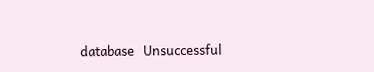database   Unsuccessful